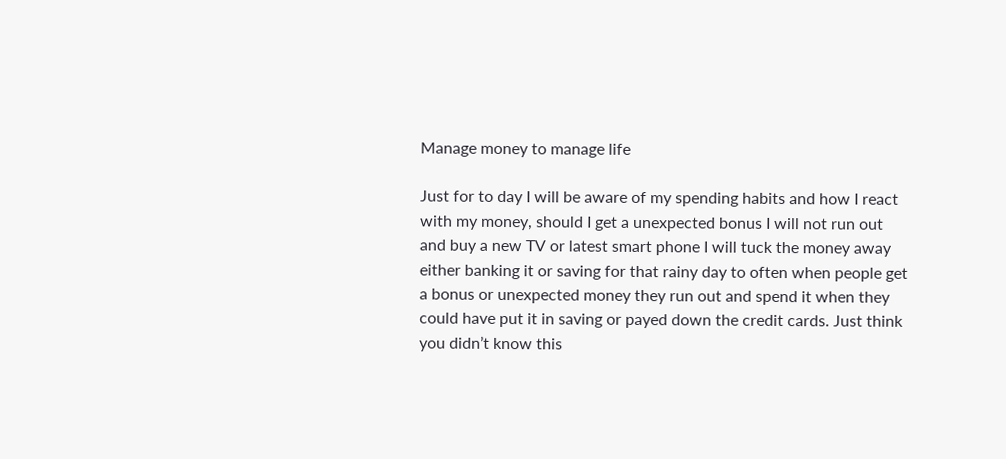Manage money to manage life

Just for to day I will be aware of my spending habits and how I react with my money, should I get a unexpected bonus I will not run out and buy a new TV or latest smart phone I will tuck the money away either banking it or saving for that rainy day to often when people get a bonus or unexpected money they run out and spend it when they could have put it in saving or payed down the credit cards. Just think you didn’t know this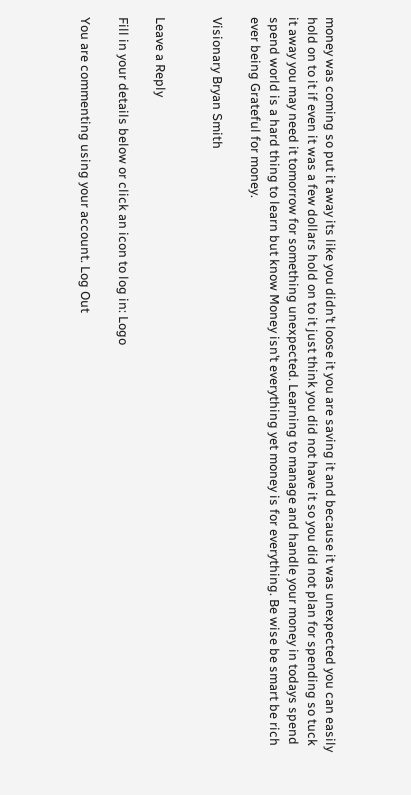money was coming so put it away its like you didn’t loose it you are saving it and because it was unexpected you can easily hold on to it if even it was a few dollars hold on to it just think you did not have it so you did not plan for spending so tuck it away you may need it tomorrow for something unexpected. Learning to manage and handle your money in todays spend spend world is a hard thing to learn but know Money isn’t everything yet money is for everything. Be wise be smart be rich ever being Grateful for money.

Visionary Bryan Smith


Leave a Reply

Fill in your details below or click an icon to log in: Logo

You are commenting using your account. Log Out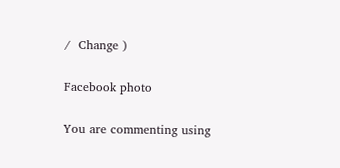/  Change )

Facebook photo

You are commenting using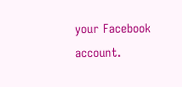your Facebook account.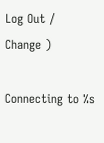Log Out /  Change )

Connecting to %s